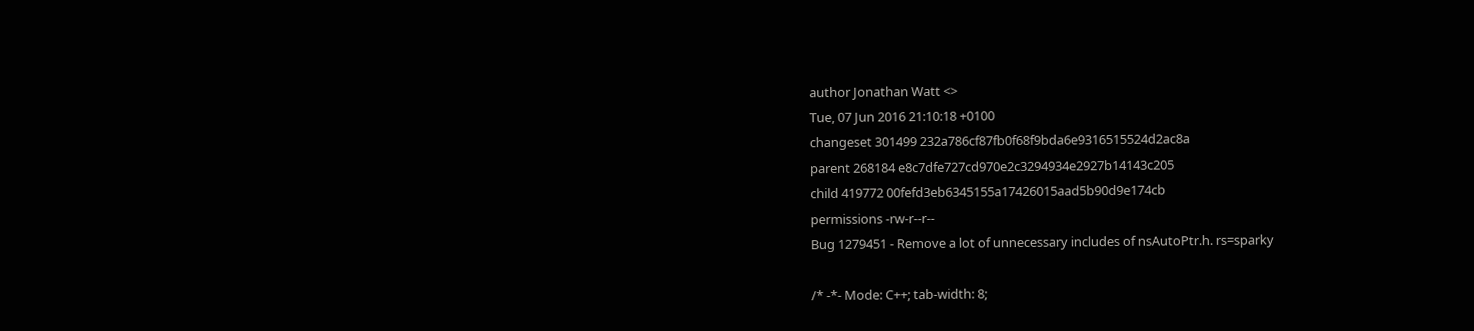author Jonathan Watt <>
Tue, 07 Jun 2016 21:10:18 +0100
changeset 301499 232a786cf87fb0f68f9bda6e9316515524d2ac8a
parent 268184 e8c7dfe727cd970e2c3294934e2927b14143c205
child 419772 00fefd3eb6345155a17426015aad5b90d9e174cb
permissions -rw-r--r--
Bug 1279451 - Remove a lot of unnecessary includes of nsAutoPtr.h. rs=sparky

/* -*- Mode: C++; tab-width: 8;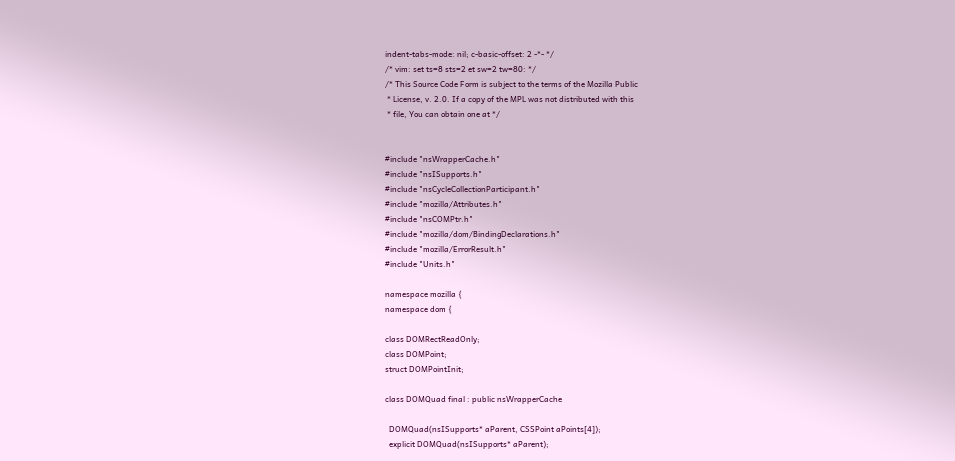indent-tabs-mode: nil; c-basic-offset: 2 -*- */
/* vim: set ts=8 sts=2 et sw=2 tw=80: */
/* This Source Code Form is subject to the terms of the Mozilla Public
 * License, v. 2.0. If a copy of the MPL was not distributed with this
 * file, You can obtain one at */


#include "nsWrapperCache.h"
#include "nsISupports.h"
#include "nsCycleCollectionParticipant.h"
#include "mozilla/Attributes.h"
#include "nsCOMPtr.h"
#include "mozilla/dom/BindingDeclarations.h"
#include "mozilla/ErrorResult.h"
#include "Units.h"

namespace mozilla {
namespace dom {

class DOMRectReadOnly;
class DOMPoint;
struct DOMPointInit;

class DOMQuad final : public nsWrapperCache

  DOMQuad(nsISupports* aParent, CSSPoint aPoints[4]);
  explicit DOMQuad(nsISupports* aParent);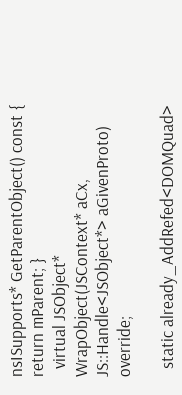nsISupports* GetParentObject() const { return mParent; }
  virtual JSObject* WrapObject(JSContext* aCx, JS::Handle<JSObject*> aGivenProto) override;

  static already_AddRefed<DOMQuad>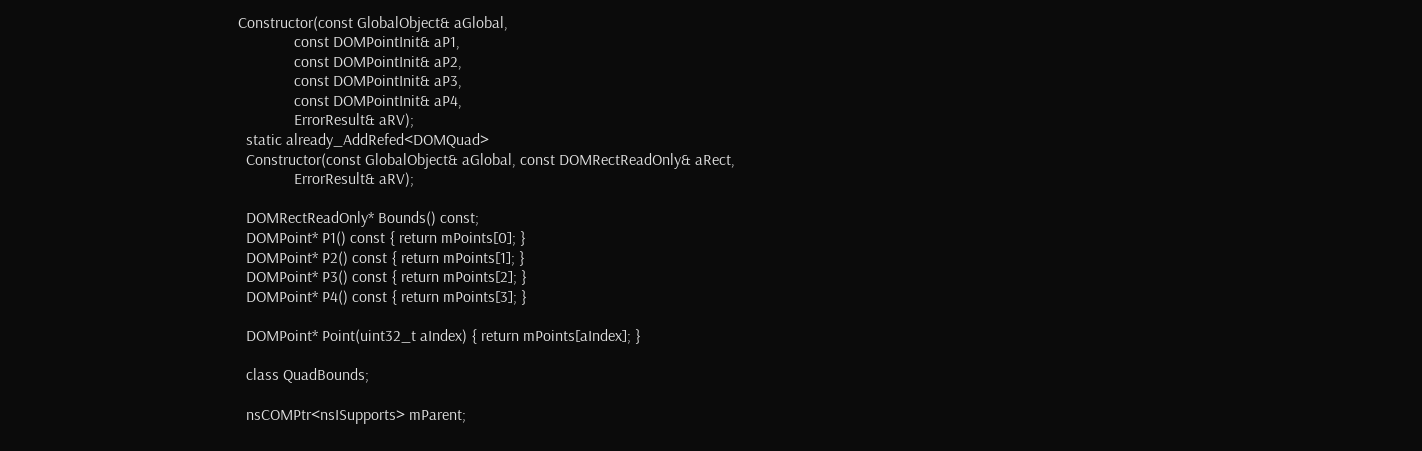Constructor(const GlobalObject& aGlobal,
              const DOMPointInit& aP1,
              const DOMPointInit& aP2,
              const DOMPointInit& aP3,
              const DOMPointInit& aP4,
              ErrorResult& aRV);
  static already_AddRefed<DOMQuad>
  Constructor(const GlobalObject& aGlobal, const DOMRectReadOnly& aRect,
              ErrorResult& aRV);

  DOMRectReadOnly* Bounds() const;
  DOMPoint* P1() const { return mPoints[0]; }
  DOMPoint* P2() const { return mPoints[1]; }
  DOMPoint* P3() const { return mPoints[2]; }
  DOMPoint* P4() const { return mPoints[3]; }

  DOMPoint* Point(uint32_t aIndex) { return mPoints[aIndex]; }

  class QuadBounds;

  nsCOMPtr<nsISupports> mParent;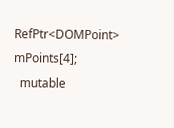RefPtr<DOMPoint> mPoints[4];
  mutable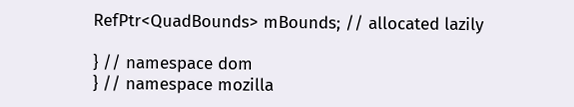RefPtr<QuadBounds> mBounds; // allocated lazily

} // namespace dom
} // namespace mozilla